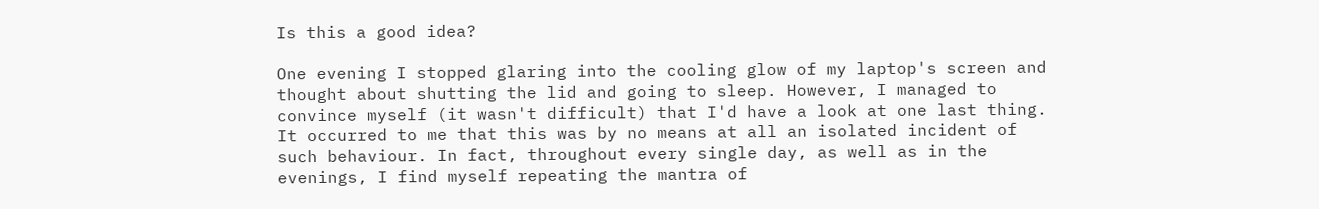Is this a good idea?

One evening I stopped glaring into the cooling glow of my laptop's screen and thought about shutting the lid and going to sleep. However, I managed to convince myself (it wasn't difficult) that I'd have a look at one last thing. It occurred to me that this was by no means at all an isolated incident of such behaviour. In fact, throughout every single day, as well as in the evenings, I find myself repeating the mantra of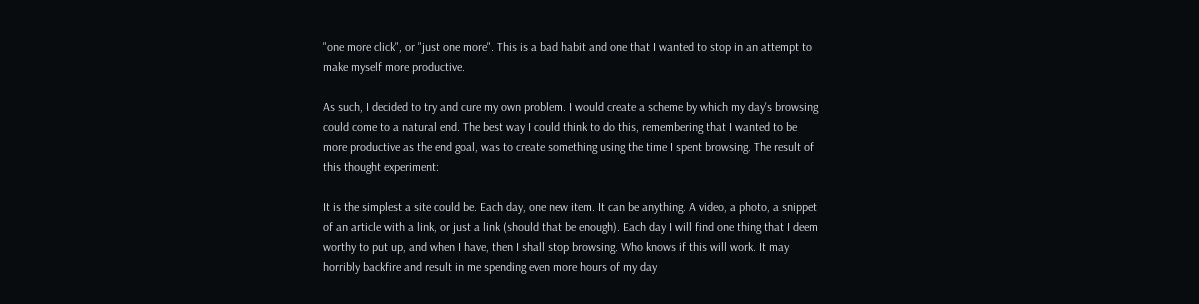"one more click", or "just one more". This is a bad habit and one that I wanted to stop in an attempt to make myself more productive.

As such, I decided to try and cure my own problem. I would create a scheme by which my day's browsing could come to a natural end. The best way I could think to do this, remembering that I wanted to be more productive as the end goal, was to create something using the time I spent browsing. The result of this thought experiment:

It is the simplest a site could be. Each day, one new item. It can be anything. A video, a photo, a snippet of an article with a link, or just a link (should that be enough). Each day I will find one thing that I deem worthy to put up, and when I have, then I shall stop browsing. Who knows if this will work. It may horribly backfire and result in me spending even more hours of my day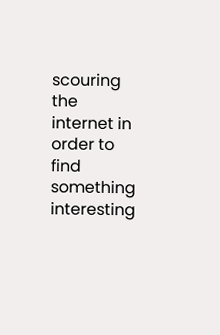scouring the internet in order to find something interesting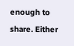enough to share. Either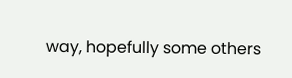way, hopefully some others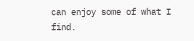can enjoy some of what I find.